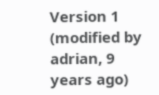Version 1 (modified by adrian, 9 years ago)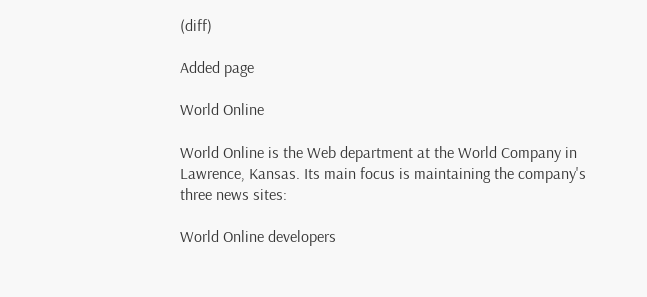(diff)

Added page

World Online

World Online is the Web department at the World Company in Lawrence, Kansas. Its main focus is maintaining the company's three news sites:

World Online developers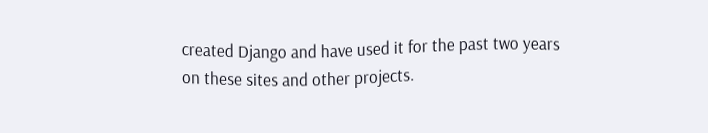created Django and have used it for the past two years on these sites and other projects.